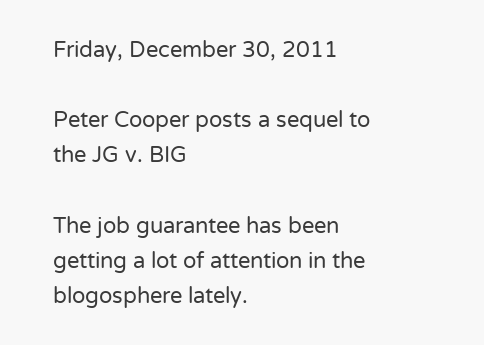Friday, December 30, 2011

Peter Cooper posts a sequel to the JG v. BIG

The job guarantee has been getting a lot of attention in the blogosphere lately.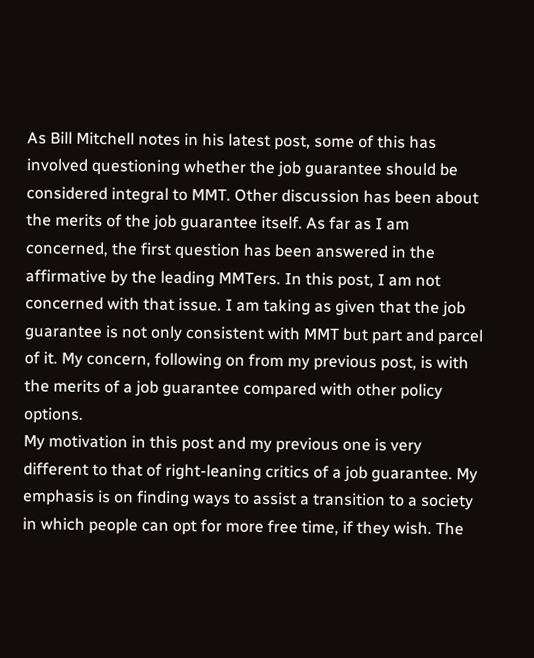As Bill Mitchell notes in his latest post, some of this has involved questioning whether the job guarantee should be considered integral to MMT. Other discussion has been about the merits of the job guarantee itself. As far as I am concerned, the first question has been answered in the affirmative by the leading MMTers. In this post, I am not concerned with that issue. I am taking as given that the job guarantee is not only consistent with MMT but part and parcel of it. My concern, following on from my previous post, is with the merits of a job guarantee compared with other policy options.
My motivation in this post and my previous one is very different to that of right-leaning critics of a job guarantee. My emphasis is on finding ways to assist a transition to a society in which people can opt for more free time, if they wish. The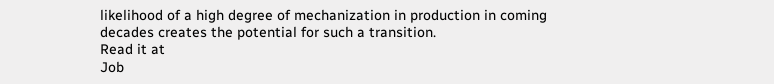likelihood of a high degree of mechanization in production in coming decades creates the potential for such a transition.
Read it at
Job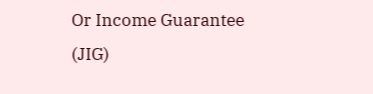Or Income Guarantee (JIG)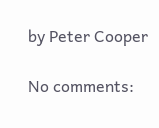by Peter Cooper

No comments: